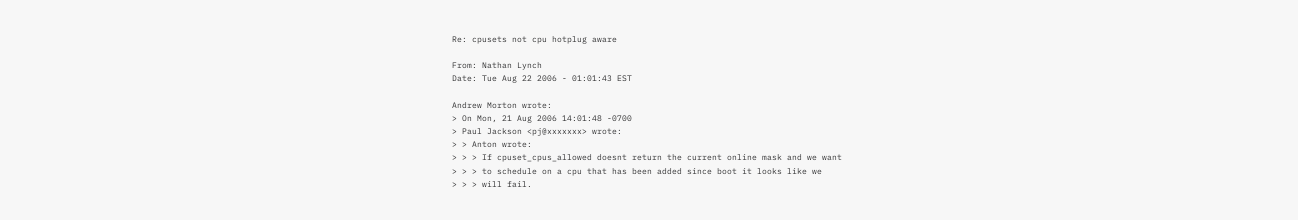Re: cpusets not cpu hotplug aware

From: Nathan Lynch
Date: Tue Aug 22 2006 - 01:01:43 EST

Andrew Morton wrote:
> On Mon, 21 Aug 2006 14:01:48 -0700
> Paul Jackson <pj@xxxxxxx> wrote:
> > Anton wrote:
> > > If cpuset_cpus_allowed doesnt return the current online mask and we want
> > > to schedule on a cpu that has been added since boot it looks like we
> > > will fail.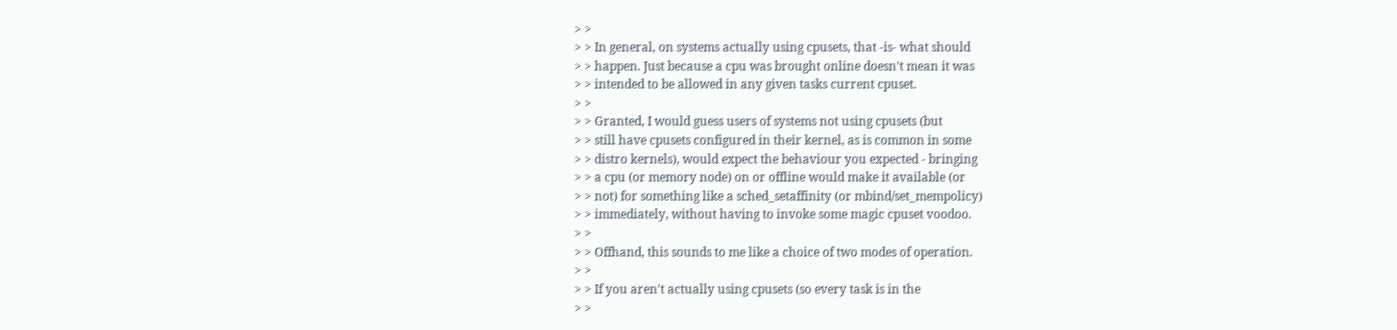> >
> > In general, on systems actually using cpusets, that -is- what should
> > happen. Just because a cpu was brought online doesn't mean it was
> > intended to be allowed in any given tasks current cpuset.
> >
> > Granted, I would guess users of systems not using cpusets (but
> > still have cpusets configured in their kernel, as is common in some
> > distro kernels), would expect the behaviour you expected - bringing
> > a cpu (or memory node) on or offline would make it available (or
> > not) for something like a sched_setaffinity (or mbind/set_mempolicy)
> > immediately, without having to invoke some magic cpuset voodoo.
> >
> > Offhand, this sounds to me like a choice of two modes of operation.
> >
> > If you aren't actually using cpusets (so every task is in the
> >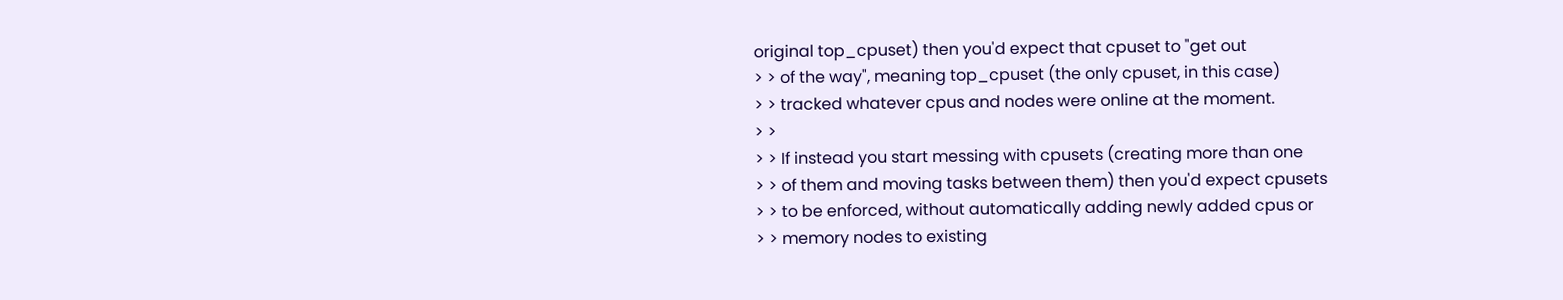original top_cpuset) then you'd expect that cpuset to "get out
> > of the way", meaning top_cpuset (the only cpuset, in this case)
> > tracked whatever cpus and nodes were online at the moment.
> >
> > If instead you start messing with cpusets (creating more than one
> > of them and moving tasks between them) then you'd expect cpusets
> > to be enforced, without automatically adding newly added cpus or
> > memory nodes to existing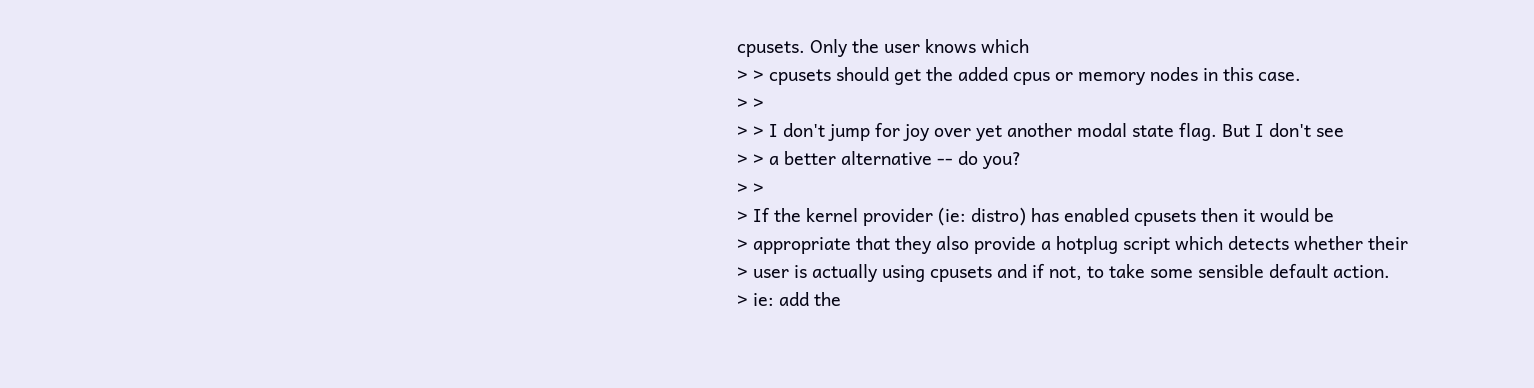cpusets. Only the user knows which
> > cpusets should get the added cpus or memory nodes in this case.
> >
> > I don't jump for joy over yet another modal state flag. But I don't see
> > a better alternative -- do you?
> >
> If the kernel provider (ie: distro) has enabled cpusets then it would be
> appropriate that they also provide a hotplug script which detects whether their
> user is actually using cpusets and if not, to take some sensible default action.
> ie: add the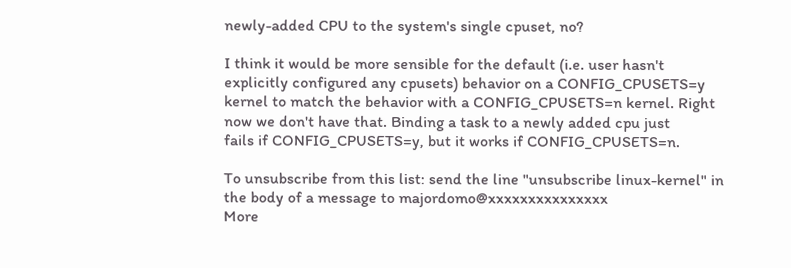newly-added CPU to the system's single cpuset, no?

I think it would be more sensible for the default (i.e. user hasn't
explicitly configured any cpusets) behavior on a CONFIG_CPUSETS=y
kernel to match the behavior with a CONFIG_CPUSETS=n kernel. Right
now we don't have that. Binding a task to a newly added cpu just
fails if CONFIG_CPUSETS=y, but it works if CONFIG_CPUSETS=n.

To unsubscribe from this list: send the line "unsubscribe linux-kernel" in
the body of a message to majordomo@xxxxxxxxxxxxxxx
More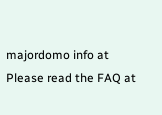majordomo info at
Please read the FAQ at